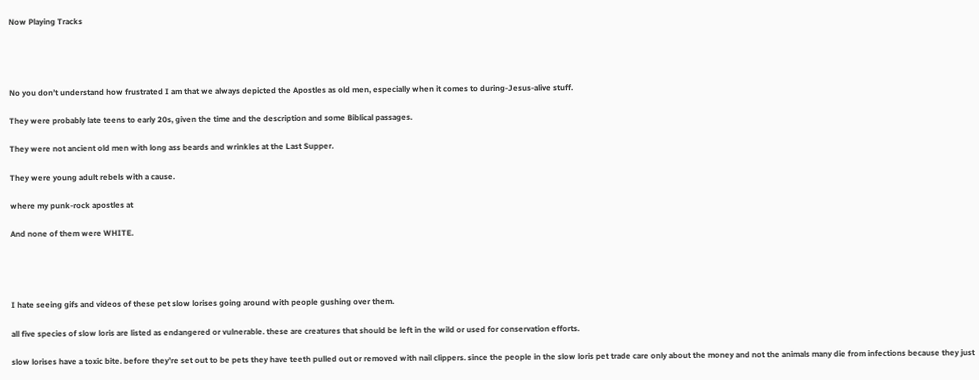Now Playing Tracks




No you don’t understand how frustrated I am that we always depicted the Apostles as old men, especially when it comes to during-Jesus-alive stuff.

They were probably late teens to early 20s, given the time and the description and some Biblical passages.

They were not ancient old men with long ass beards and wrinkles at the Last Supper.

They were young adult rebels with a cause.

where my punk-rock apostles at

And none of them were WHITE.




I hate seeing gifs and videos of these pet slow lorises going around with people gushing over them.

all five species of slow loris are listed as endangered or vulnerable. these are creatures that should be left in the wild or used for conservation efforts.

slow lorises have a toxic bite. before they’re set out to be pets they have teeth pulled out or removed with nail clippers. since the people in the slow loris pet trade care only about the money and not the animals many die from infections because they just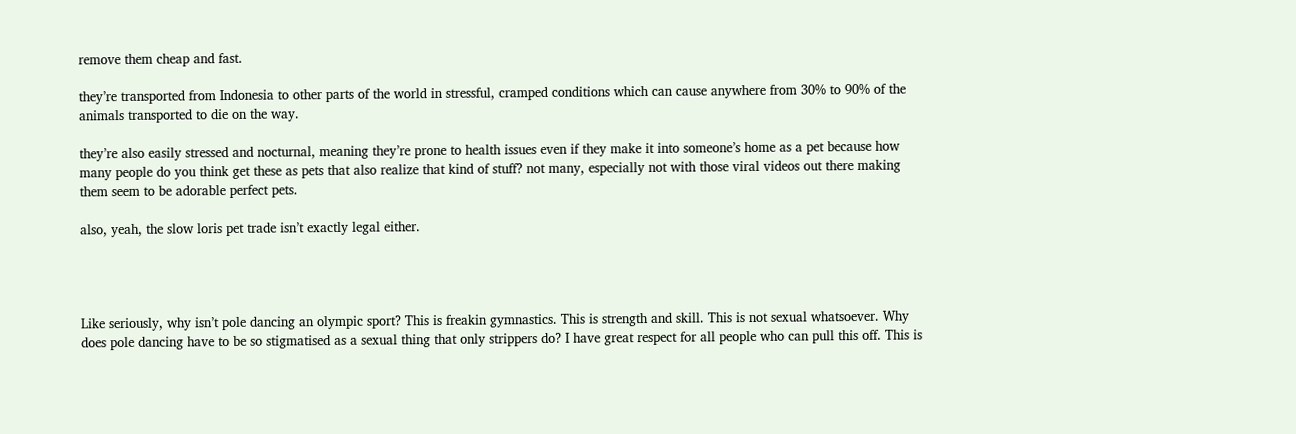remove them cheap and fast.

they’re transported from Indonesia to other parts of the world in stressful, cramped conditions which can cause anywhere from 30% to 90% of the animals transported to die on the way.

they’re also easily stressed and nocturnal, meaning they’re prone to health issues even if they make it into someone’s home as a pet because how many people do you think get these as pets that also realize that kind of stuff? not many, especially not with those viral videos out there making them seem to be adorable perfect pets.

also, yeah, the slow loris pet trade isn’t exactly legal either.




Like seriously, why isn’t pole dancing an olympic sport? This is freakin gymnastics. This is strength and skill. This is not sexual whatsoever. Why does pole dancing have to be so stigmatised as a sexual thing that only strippers do? I have great respect for all people who can pull this off. This is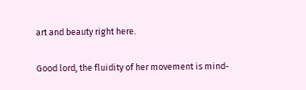art and beauty right here.

Good lord, the fluidity of her movement is mind-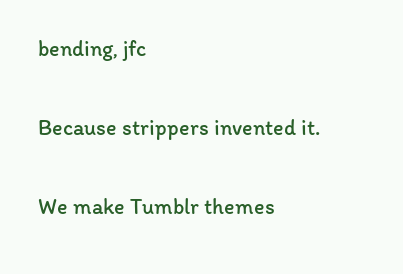bending, jfc

Because strippers invented it.

We make Tumblr themes